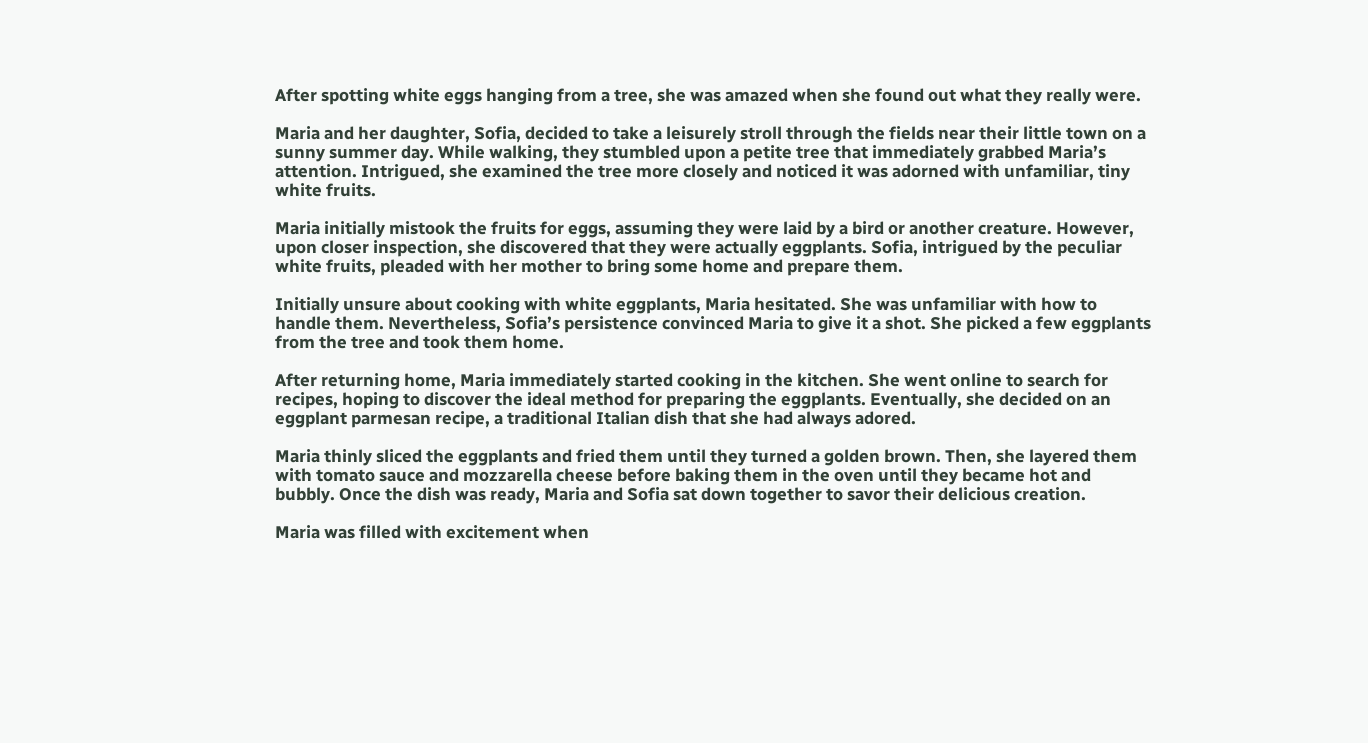After spotting white eggs hanging from a tree, she was amazed when she found out what they really were.

Maria and her daughter, Sofia, decided to take a leisurely stroll through the fields near their little town on a sunny summer day. While walking, they stumbled upon a petite tree that immediately grabbed Maria’s attention. Intrigued, she examined the tree more closely and noticed it was adorned with unfamiliar, tiny white fruits.

Maria initially mistook the fruits for eggs, assuming they were laid by a bird or another creature. However, upon closer inspection, she discovered that they were actually eggplants. Sofia, intrigued by the peculiar white fruits, pleaded with her mother to bring some home and prepare them.

Initially unsure about cooking with white eggplants, Maria hesitated. She was unfamiliar with how to handle them. Nevertheless, Sofia’s persistence convinced Maria to give it a shot. She picked a few eggplants from the tree and took them home.

After returning home, Maria immediately started cooking in the kitchen. She went online to search for recipes, hoping to discover the ideal method for preparing the eggplants. Eventually, she decided on an eggplant parmesan recipe, a traditional Italian dish that she had always adored.

Maria thinly sliced the eggplants and fried them until they turned a golden brown. Then, she layered them with tomato sauce and mozzarella cheese before baking them in the oven until they became hot and bubbly. Once the dish was ready, Maria and Sofia sat down together to savor their delicious creation.

Maria was filled with excitement when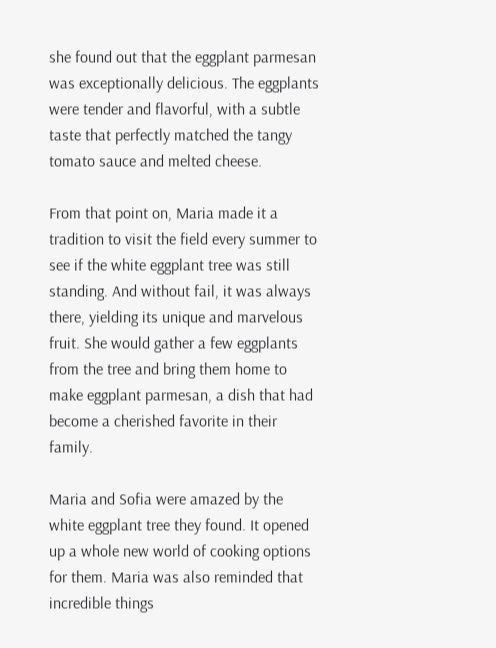she found out that the eggplant parmesan was exceptionally delicious. The eggplants were tender and flavorful, with a subtle taste that perfectly matched the tangy tomato sauce and melted cheese.

From that point on, Maria made it a tradition to visit the field every summer to see if the white eggplant tree was still standing. And without fail, it was always there, yielding its unique and marvelous fruit. She would gather a few eggplants from the tree and bring them home to make eggplant parmesan, a dish that had become a cherished favorite in their family.

Maria and Sofia were amazed by the white eggplant tree they found. It opened up a whole new world of cooking options for them. Maria was also reminded that incredible things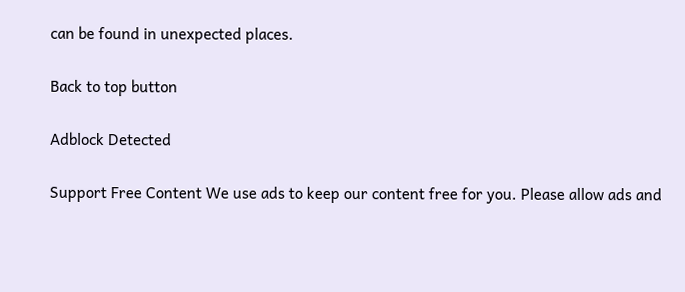can be found in unexpected places.

Back to top button

Adblock Detected

Support Free Content We use ads to keep our content free for you. Please allow ads and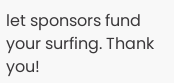let sponsors fund your surfing. Thank you!